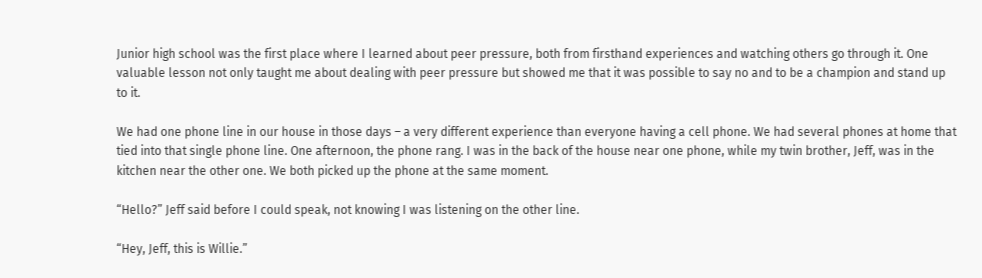Junior high school was the first place where I learned about peer pressure, both from firsthand experiences and watching others go through it. One valuable lesson not only taught me about dealing with peer pressure but showed me that it was possible to say no and to be a champion and stand up to it.

We had one phone line in our house in those days – a very different experience than everyone having a cell phone. We had several phones at home that tied into that single phone line. One afternoon, the phone rang. I was in the back of the house near one phone, while my twin brother, Jeff, was in the kitchen near the other one. We both picked up the phone at the same moment.

“Hello?” Jeff said before I could speak, not knowing I was listening on the other line.

“Hey, Jeff, this is Willie.”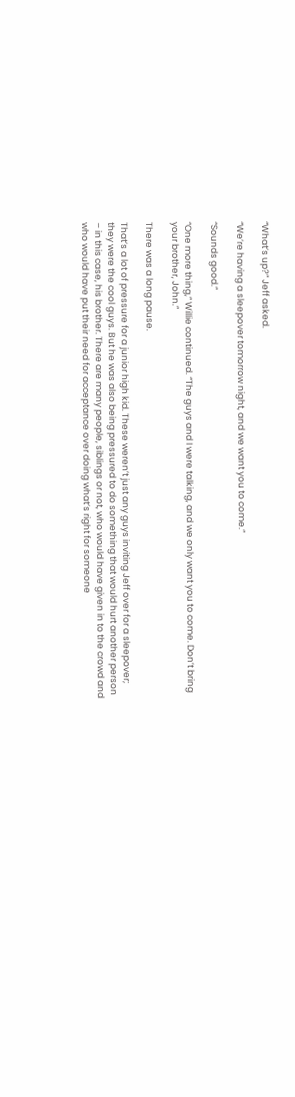“What’s up?” Jeff asked.

“We’re having a sleepover tomorrow night, and we want you to come.”

“Sounds good.”

“One more thing,” Willie continued. “The guys and I were talking, and we only want you to come. Don’t bring your brother, John.”

There was a long pause.

That’s a lot of pressure for a junior high kid. These weren’t just any guys inviting Jeff over for a sleepover; they were the cool guys. But he was also being pressured to do something that would hurt another person – in this case, his brother. There are many people, siblings or not, who would have given in to the crowd and who would have put their need for acceptance over doing what’s right for someone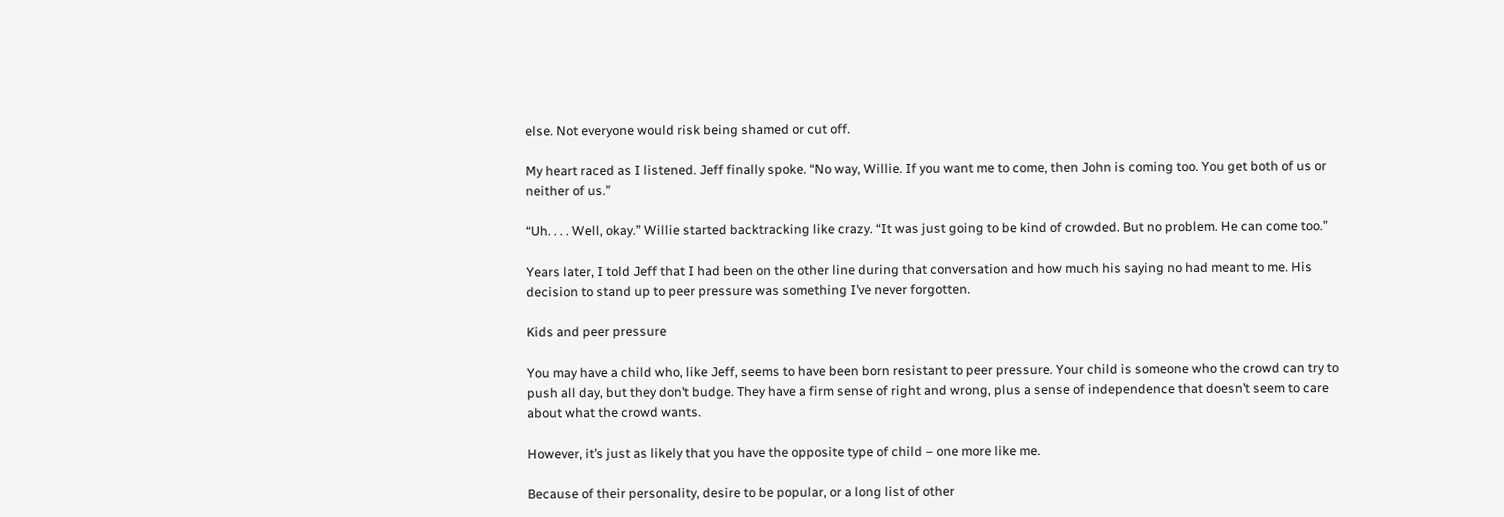else. Not everyone would risk being shamed or cut off.

My heart raced as I listened. Jeff finally spoke. “No way, Willie. If you want me to come, then John is coming too. You get both of us or neither of us.”

“Uh. . . . Well, okay.” Willie started backtracking like crazy. “It was just going to be kind of crowded. But no problem. He can come too.”

Years later, I told Jeff that I had been on the other line during that conversation and how much his saying no had meant to me. His decision to stand up to peer pressure was something I’ve never forgotten.

Kids and peer pressure

You may have a child who, like Jeff, seems to have been born resistant to peer pressure. Your child is someone who the crowd can try to push all day, but they don’t budge. They have a firm sense of right and wrong, plus a sense of independence that doesn’t seem to care about what the crowd wants.

However, it’s just as likely that you have the opposite type of child – one more like me.

Because of their personality, desire to be popular, or a long list of other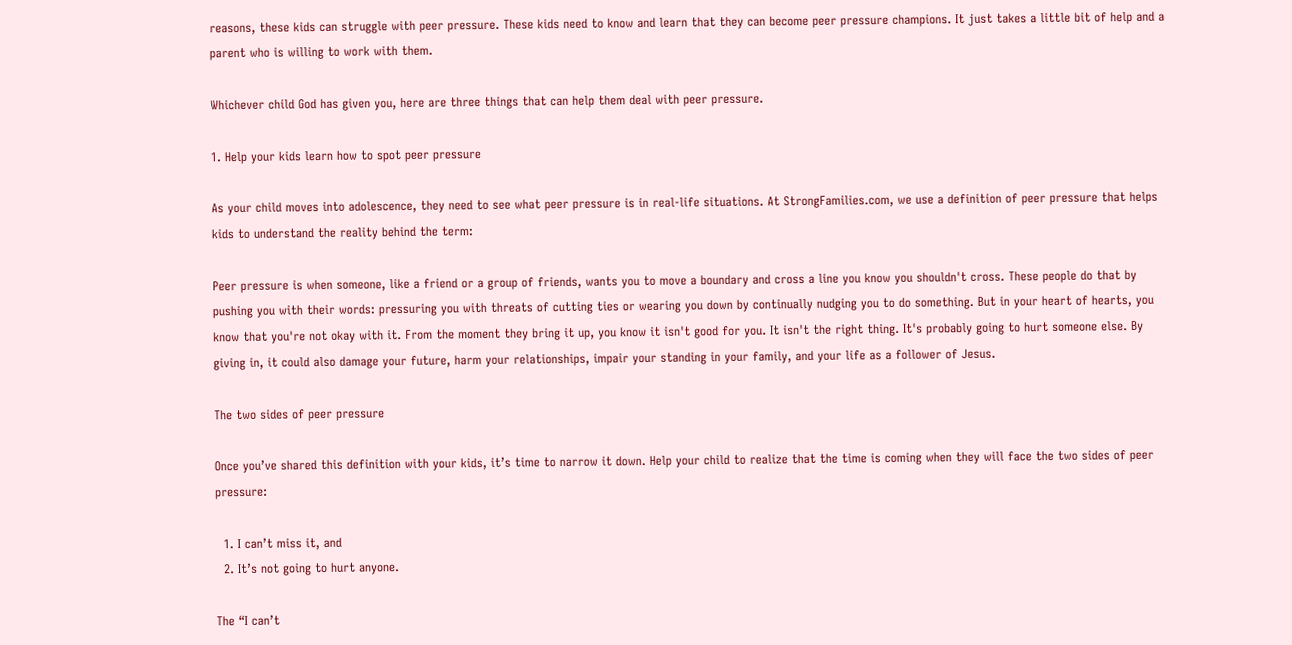reasons, these kids can struggle with peer pressure. These kids need to know and learn that they can become peer pressure champions. It just takes a little bit of help and a parent who is willing to work with them.

Whichever child God has given you, here are three things that can help them deal with peer pressure.

1. Help your kids learn how to spot peer pressure

As your child moves into adolescence, they need to see what peer pressure is in real-life situations. At StrongFamilies.com, we use a definition of peer pressure that helps kids to understand the reality behind the term:

Peer pressure is when someone, like a friend or a group of friends, wants you to move a boundary and cross a line you know you shouldn't cross. These people do that by pushing you with their words: pressuring you with threats of cutting ties or wearing you down by continually nudging you to do something. But in your heart of hearts, you know that you're not okay with it. From the moment they bring it up, you know it isn't good for you. It isn't the right thing. It's probably going to hurt someone else. By giving in, it could also damage your future, harm your relationships, impair your standing in your family, and your life as a follower of Jesus.

The two sides of peer pressure

Once you’ve shared this definition with your kids, it’s time to narrow it down. Help your child to realize that the time is coming when they will face the two sides of peer pressure:

  1. I can’t miss it, and
  2. It’s not going to hurt anyone.

The “I can’t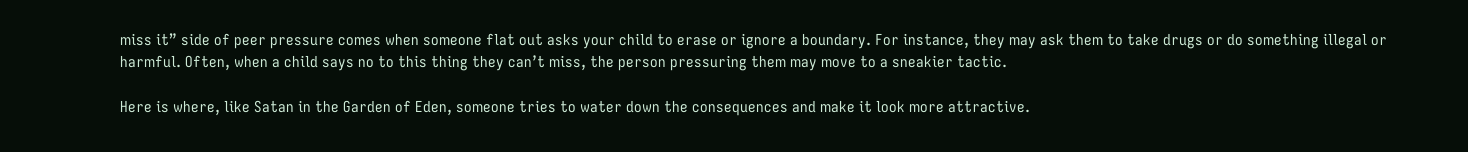miss it” side of peer pressure comes when someone flat out asks your child to erase or ignore a boundary. For instance, they may ask them to take drugs or do something illegal or harmful. Often, when a child says no to this thing they can’t miss, the person pressuring them may move to a sneakier tactic.

Here is where, like Satan in the Garden of Eden, someone tries to water down the consequences and make it look more attractive.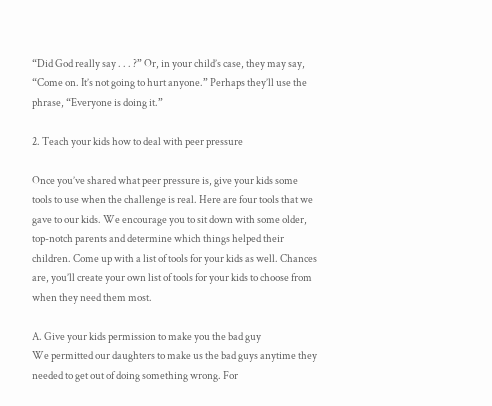“Did God really say . . . ?” Or, in your child’s case, they may say, “Come on. It’s not going to hurt anyone.” Perhaps they’ll use the phrase, “Everyone is doing it.”

2. Teach your kids how to deal with peer pressure

Once you’ve shared what peer pressure is, give your kids some tools to use when the challenge is real. Here are four tools that we gave to our kids. We encourage you to sit down with some older, top-notch parents and determine which things helped their children. Come up with a list of tools for your kids as well. Chances are, you’ll create your own list of tools for your kids to choose from when they need them most.

A. Give your kids permission to make you the bad guy
We permitted our daughters to make us the bad guys anytime they needed to get out of doing something wrong. For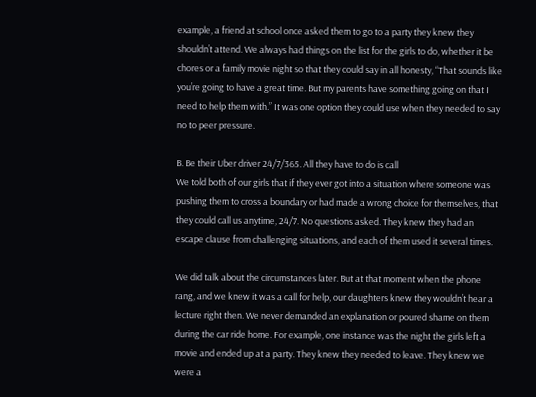example, a friend at school once asked them to go to a party they knew they shouldn’t attend. We always had things on the list for the girls to do, whether it be chores or a family movie night so that they could say in all honesty, “That sounds like you’re going to have a great time. But my parents have something going on that I need to help them with.” It was one option they could use when they needed to say no to peer pressure.

B. Be their Uber driver 24/7/365. All they have to do is call
We told both of our girls that if they ever got into a situation where someone was pushing them to cross a boundary or had made a wrong choice for themselves, that they could call us anytime, 24/7. No questions asked. They knew they had an escape clause from challenging situations, and each of them used it several times.

We did talk about the circumstances later. But at that moment when the phone rang, and we knew it was a call for help, our daughters knew they wouldn’t hear a lecture right then. We never demanded an explanation or poured shame on them during the car ride home. For example, one instance was the night the girls left a movie and ended up at a party. They knew they needed to leave. They knew we were a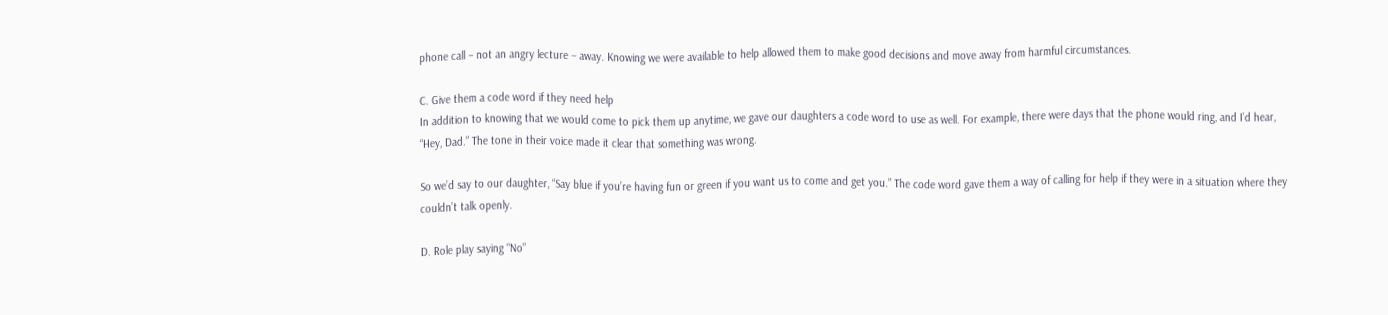phone call – not an angry lecture – away. Knowing we were available to help allowed them to make good decisions and move away from harmful circumstances.

C. Give them a code word if they need help
In addition to knowing that we would come to pick them up anytime, we gave our daughters a code word to use as well. For example, there were days that the phone would ring, and I’d hear, “Hey, Dad.” The tone in their voice made it clear that something was wrong.

So we’d say to our daughter, “Say blue if you’re having fun or green if you want us to come and get you.” The code word gave them a way of calling for help if they were in a situation where they couldn’t talk openly.

D. Role play saying “No”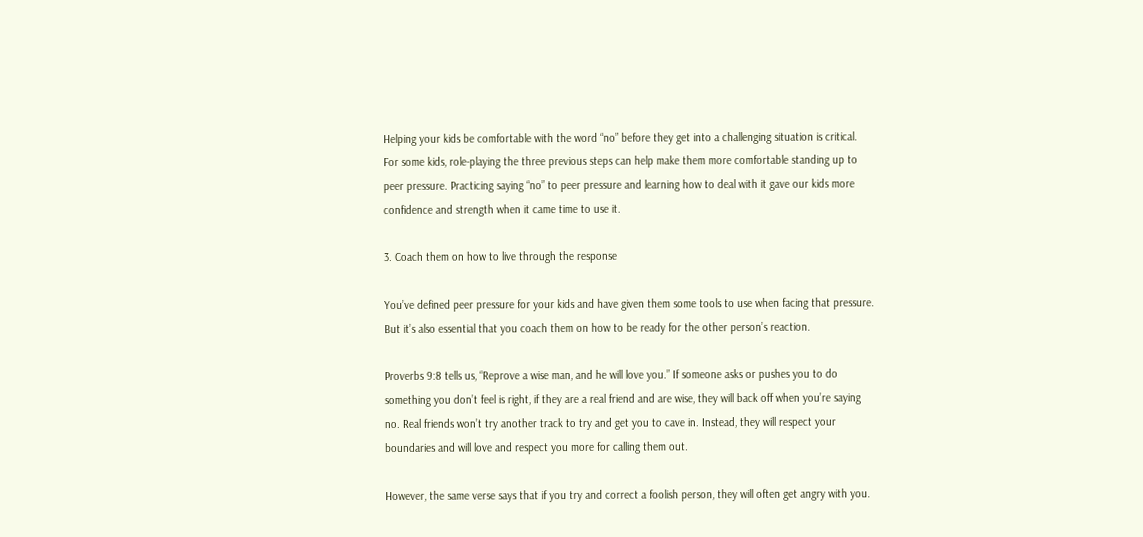Helping your kids be comfortable with the word “no” before they get into a challenging situation is critical. For some kids, role-playing the three previous steps can help make them more comfortable standing up to peer pressure. Practicing saying “no” to peer pressure and learning how to deal with it gave our kids more confidence and strength when it came time to use it.

3. Coach them on how to live through the response

You’ve defined peer pressure for your kids and have given them some tools to use when facing that pressure. But it’s also essential that you coach them on how to be ready for the other person’s reaction.

Proverbs 9:8 tells us, “Reprove a wise man, and he will love you.” If someone asks or pushes you to do something you don’t feel is right, if they are a real friend and are wise, they will back off when you’re saying no. Real friends won’t try another track to try and get you to cave in. Instead, they will respect your boundaries and will love and respect you more for calling them out.

However, the same verse says that if you try and correct a foolish person, they will often get angry with you.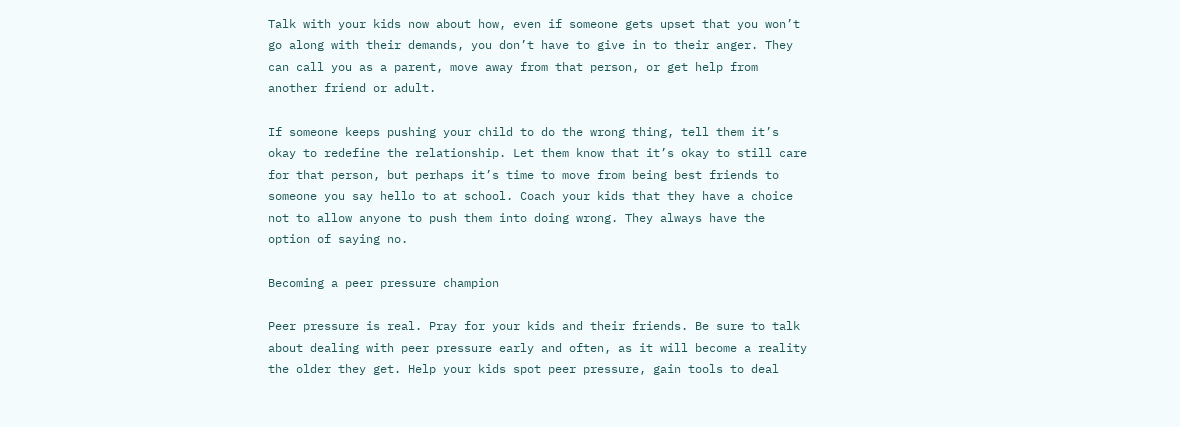Talk with your kids now about how, even if someone gets upset that you won’t go along with their demands, you don’t have to give in to their anger. They can call you as a parent, move away from that person, or get help from another friend or adult.

If someone keeps pushing your child to do the wrong thing, tell them it’s okay to redefine the relationship. Let them know that it’s okay to still care for that person, but perhaps it’s time to move from being best friends to someone you say hello to at school. Coach your kids that they have a choice not to allow anyone to push them into doing wrong. They always have the option of saying no.

Becoming a peer pressure champion

Peer pressure is real. Pray for your kids and their friends. Be sure to talk about dealing with peer pressure early and often, as it will become a reality the older they get. Help your kids spot peer pressure, gain tools to deal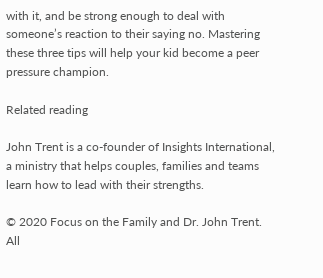with it, and be strong enough to deal with someone’s reaction to their saying no. Mastering these three tips will help your kid become a peer pressure champion.

Related reading

John Trent is a co-founder of Insights International, a ministry that helps couples, families and teams learn how to lead with their strengths.

© 2020 Focus on the Family and Dr. John Trent. All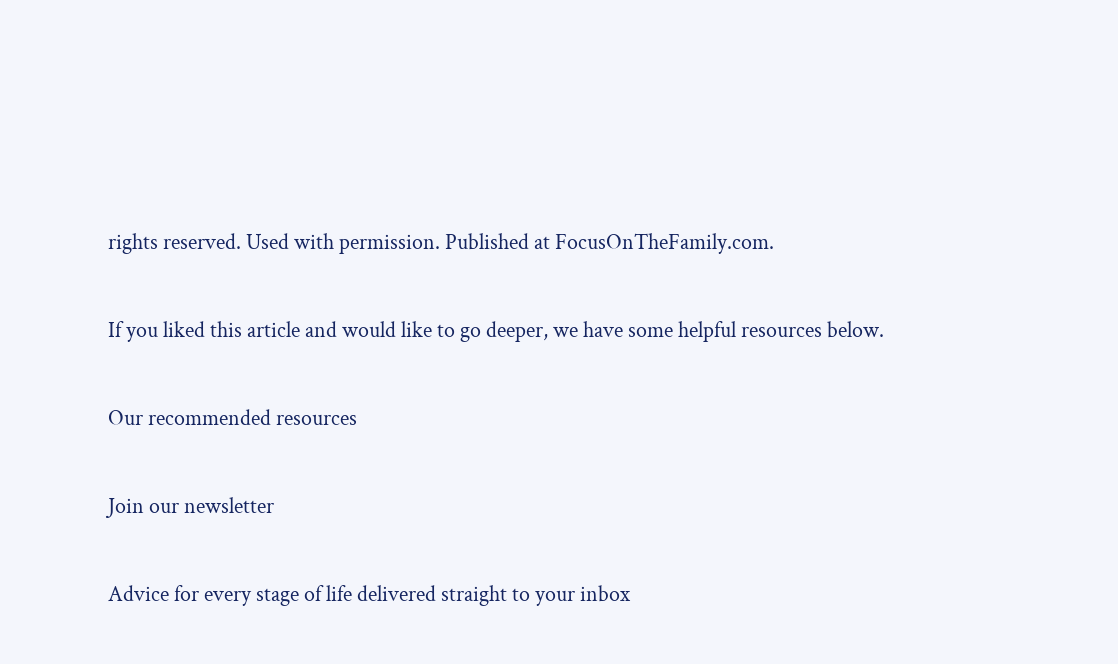rights reserved. Used with permission. Published at FocusOnTheFamily.com.

If you liked this article and would like to go deeper, we have some helpful resources below.

Our recommended resources

Join our newsletter

Advice for every stage of life delivered straight to your inbox